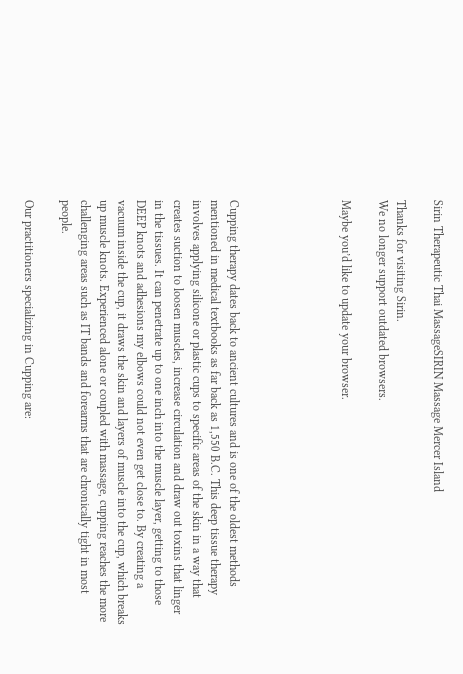Sirin Therapeutic Thai MassageSIRIN Massage Mercer Island

Thanks for visiting Sirin.
We no longer support outdated browsers.

Maybe you’d like to update your browser.





Cupping therapy dates back to ancient cultures and is one of the oldest methods mentioned in medical textbooks as far back as 1,550 B.C. This deep tissue therapy involves applying silicone or plastic cups to specific areas of the skin in a way that creates suction to loosen muscles, increase circulation and draw out toxins that linger in the tissues. It can penetrate up to one inch into the muscle layer, getting to those DEEP knots and adhesions my elbows could not even get close to. By creating a vacuum inside the cup, it draws the skin and layers of muscle into the cup, which breaks up muscle knots. Experienced alone or coupled with massage, cupping reaches the more challenging areas such as IT bands and forearms that are chronically tight in most people.

Our practitioners specializing in Cupping are: